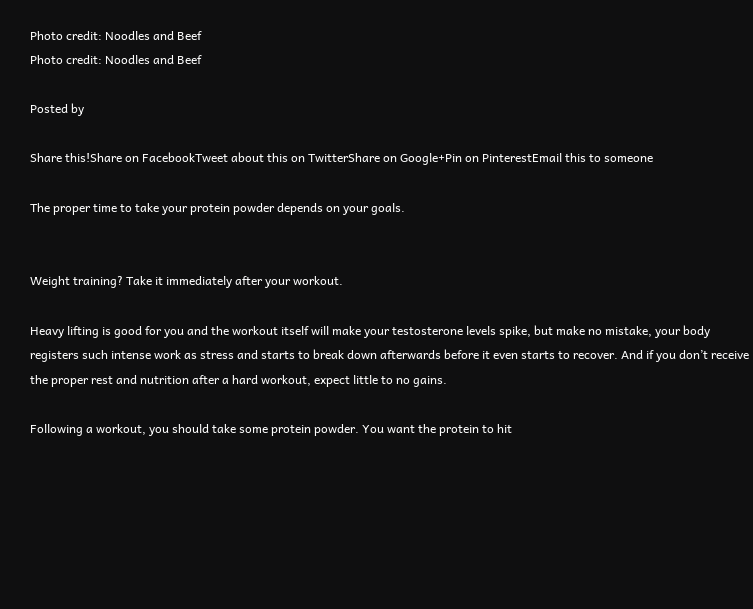Photo credit: Noodles and Beef
Photo credit: Noodles and Beef

Posted by

Share this!Share on FacebookTweet about this on TwitterShare on Google+Pin on PinterestEmail this to someone

The proper time to take your protein powder depends on your goals.


Weight training? Take it immediately after your workout.

Heavy lifting is good for you and the workout itself will make your testosterone levels spike, but make no mistake, your body registers such intense work as stress and starts to break down afterwards before it even starts to recover. And if you don’t receive the proper rest and nutrition after a hard workout, expect little to no gains.

Following a workout, you should take some protein powder. You want the protein to hit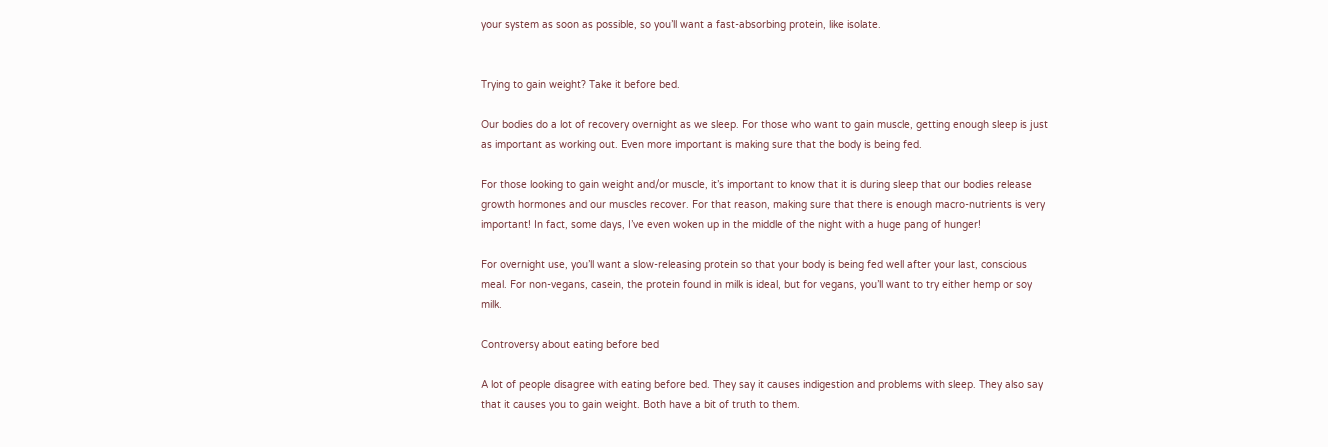your system as soon as possible, so you’ll want a fast-absorbing protein, like isolate.


Trying to gain weight? Take it before bed.

Our bodies do a lot of recovery overnight as we sleep. For those who want to gain muscle, getting enough sleep is just as important as working out. Even more important is making sure that the body is being fed.

For those looking to gain weight and/or muscle, it’s important to know that it is during sleep that our bodies release growth hormones and our muscles recover. For that reason, making sure that there is enough macro-nutrients is very important! In fact, some days, I’ve even woken up in the middle of the night with a huge pang of hunger!

For overnight use, you’ll want a slow-releasing protein so that your body is being fed well after your last, conscious meal. For non-vegans, casein, the protein found in milk is ideal, but for vegans, you’ll want to try either hemp or soy milk.

Controversy about eating before bed

A lot of people disagree with eating before bed. They say it causes indigestion and problems with sleep. They also say that it causes you to gain weight. Both have a bit of truth to them.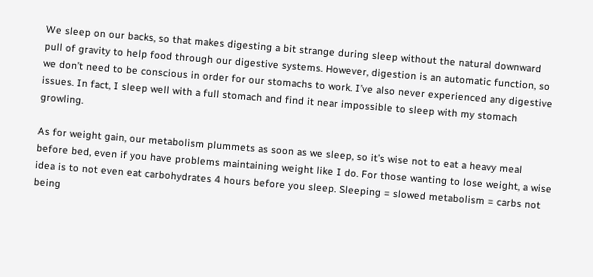We sleep on our backs, so that makes digesting a bit strange during sleep without the natural downward pull of gravity to help food through our digestive systems. However, digestion is an automatic function, so we don’t need to be conscious in order for our stomachs to work. I’ve also never experienced any digestive issues. In fact, I sleep well with a full stomach and find it near impossible to sleep with my stomach growling.

As for weight gain, our metabolism plummets as soon as we sleep, so it’s wise not to eat a heavy meal before bed, even if you have problems maintaining weight like I do. For those wanting to lose weight, a wise idea is to not even eat carbohydrates 4 hours before you sleep. Sleeping = slowed metabolism = carbs not being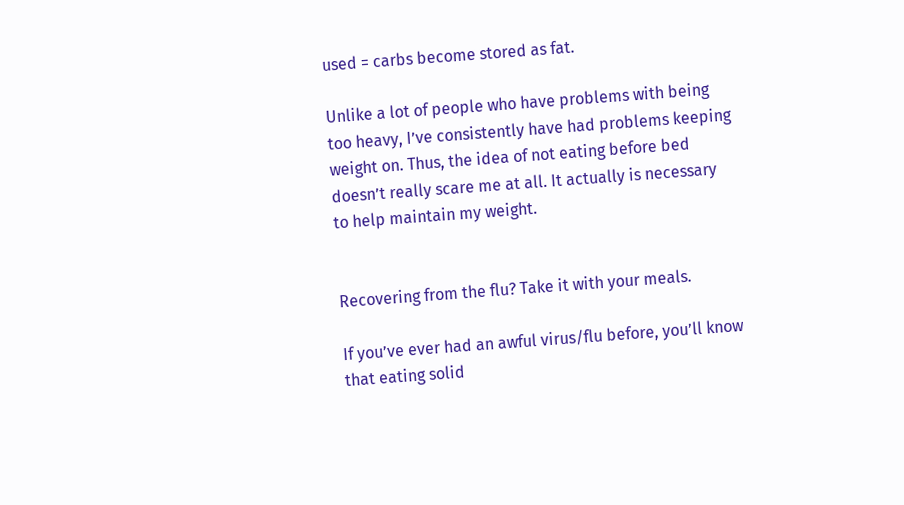used = carbs become stored as fat.

Unlike a lot of people who have problems with being too heavy, I’ve consistently have had problems keeping weight on. Thus, the idea of not eating before bed doesn’t really scare me at all. It actually is necessary to help maintain my weight.


Recovering from the flu? Take it with your meals.

If you’ve ever had an awful virus/flu before, you’ll know that eating solid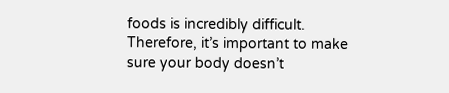foods is incredibly difficult. Therefore, it’s important to make sure your body doesn’t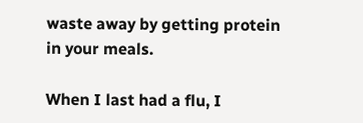waste away by getting protein in your meals.

When I last had a flu, I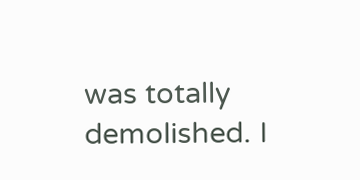was totally demolished. I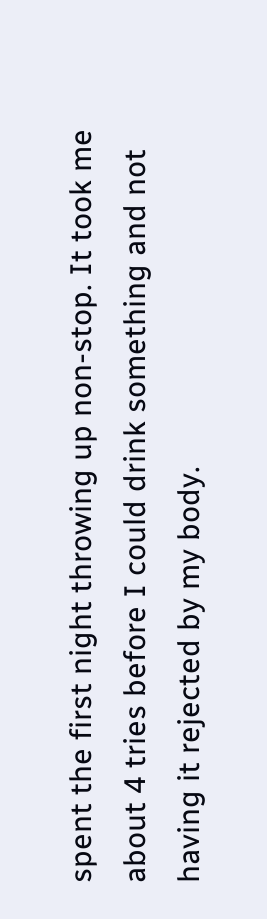spent the first night throwing up non-stop. It took me about 4 tries before I could drink something and not having it rejected by my body.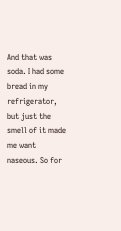And that was soda. I had some bread in my refrigerator, but just the smell of it made me want naseous. So for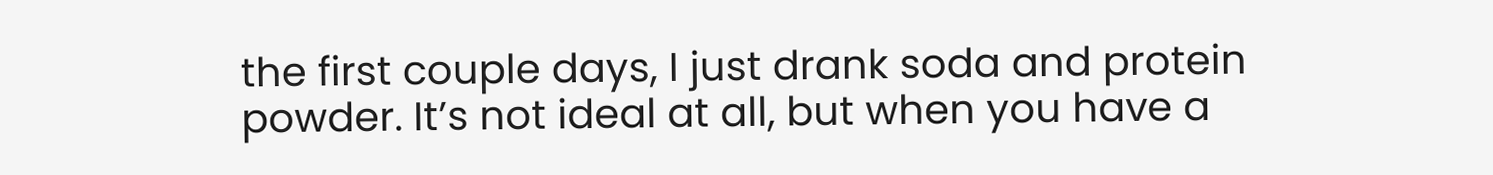the first couple days, I just drank soda and protein powder. It’s not ideal at all, but when you have a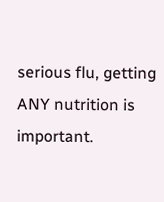serious flu, getting ANY nutrition is important.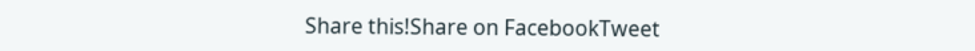Share this!Share on FacebookTweet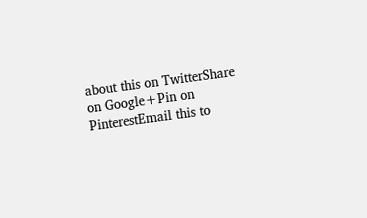about this on TwitterShare on Google+Pin on PinterestEmail this to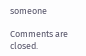someone

Comments are closed.